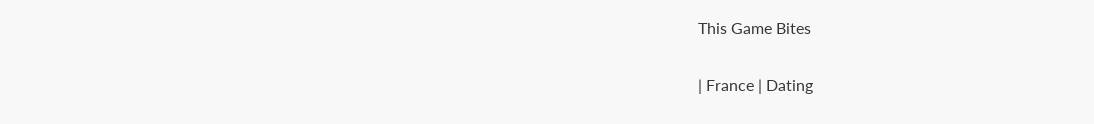This Game Bites

| France | Dating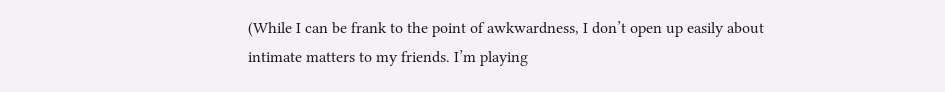(While I can be frank to the point of awkwardness, I don’t open up easily about intimate matters to my friends. I’m playing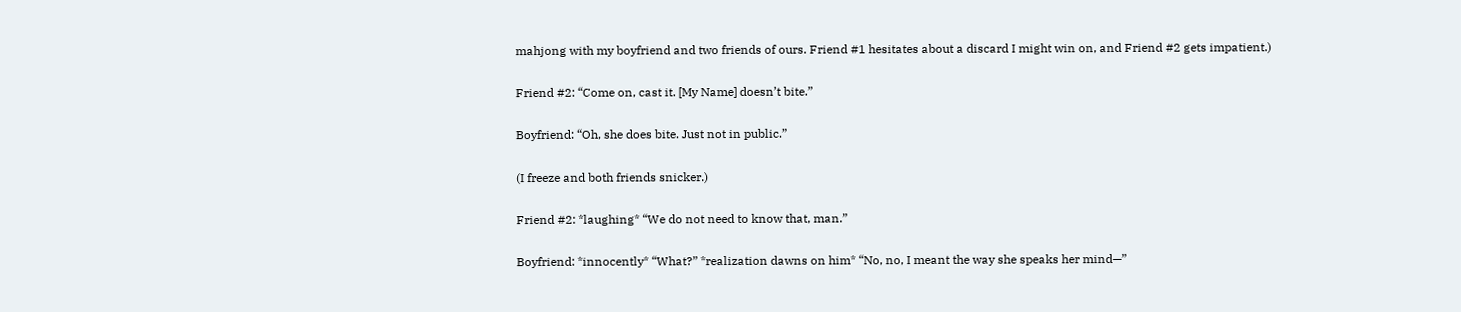mahjong with my boyfriend and two friends of ours. Friend #1 hesitates about a discard I might win on, and Friend #2 gets impatient.)

Friend #2: “Come on, cast it. [My Name] doesn’t bite.”

Boyfriend: “Oh, she does bite. Just not in public.”

(I freeze and both friends snicker.)

Friend #2: *laughing* “We do not need to know that, man.”

Boyfriend: *innocently* “What?” *realization dawns on him* “No, no, I meant the way she speaks her mind—”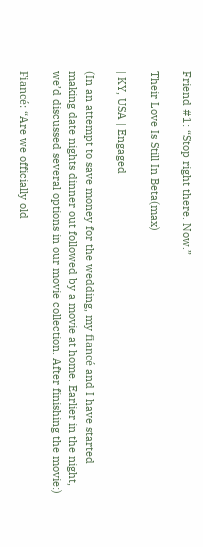Friend #1: “Stop right there. Now.”

Their Love Is Still In Beta(max)

| KY, USA | Engaged

(In an attempt to save money for the wedding, my fiancé and I have started making date nights dinner out followed by a movie at home. Earlier in the night, we’d discussed several options in our movie collection. After finishing the movie:)

Fiancé: “Are we officially old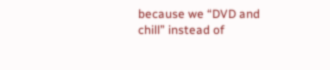because we “DVD and chill” instead of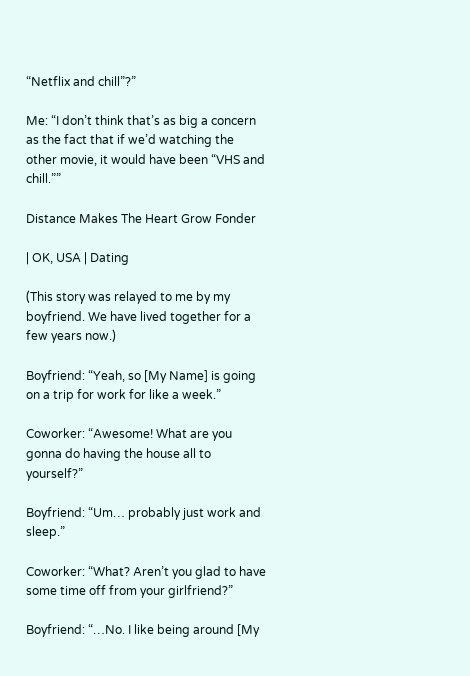“Netflix and chill”?”

Me: “I don’t think that’s as big a concern as the fact that if we’d watching the other movie, it would have been “VHS and chill.””

Distance Makes The Heart Grow Fonder

| OK, USA | Dating

(This story was relayed to me by my boyfriend. We have lived together for a few years now.)

Boyfriend: “Yeah, so [My Name] is going on a trip for work for like a week.”

Coworker: “Awesome! What are you gonna do having the house all to yourself?”

Boyfriend: “Um… probably just work and sleep.”

Coworker: “What? Aren’t you glad to have some time off from your girlfriend?”

Boyfriend: “…No. I like being around [My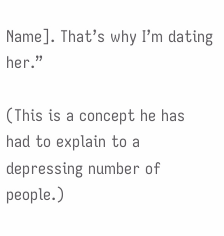Name]. That’s why I’m dating her.”

(This is a concept he has had to explain to a depressing number of people.)